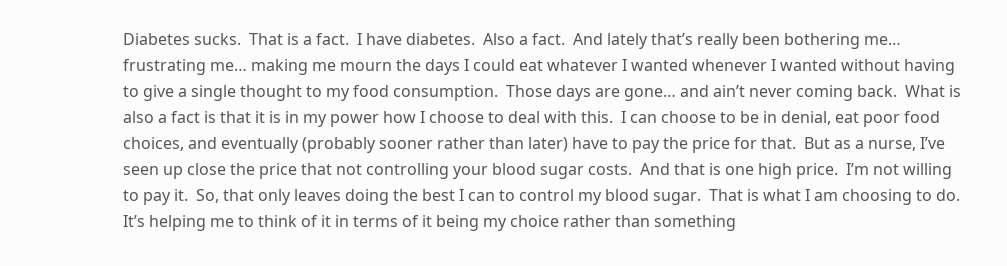Diabetes sucks.  That is a fact.  I have diabetes.  Also a fact.  And lately that’s really been bothering me… frustrating me… making me mourn the days I could eat whatever I wanted whenever I wanted without having to give a single thought to my food consumption.  Those days are gone… and ain’t never coming back.  What is also a fact is that it is in my power how I choose to deal with this.  I can choose to be in denial, eat poor food choices, and eventually (probably sooner rather than later) have to pay the price for that.  But as a nurse, I’ve seen up close the price that not controlling your blood sugar costs.  And that is one high price.  I’m not willing to pay it.  So, that only leaves doing the best I can to control my blood sugar.  That is what I am choosing to do.  It’s helping me to think of it in terms of it being my choice rather than something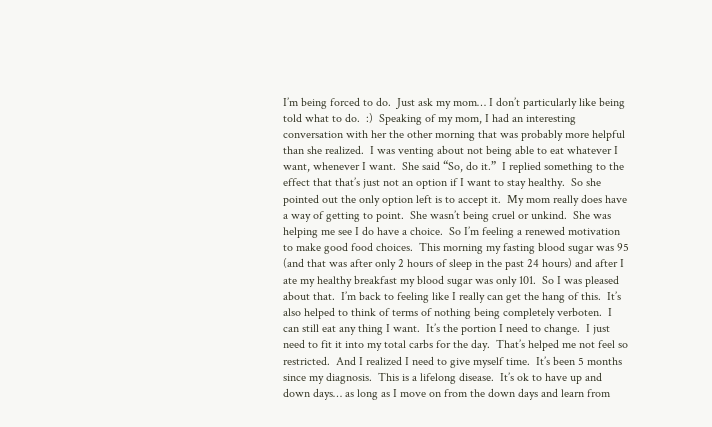I’m being forced to do.  Just ask my mom… I don’t particularly like being told what to do.  :)  Speaking of my mom, I had an interesting conversation with her the other morning that was probably more helpful than she realized.  I was venting about not being able to eat whatever I want, whenever I want.  She said “So, do it.”  I replied something to the effect that that’s just not an option if I want to stay healthy.  So she pointed out the only option left is to accept it.  My mom really does have a way of getting to point.  She wasn’t being cruel or unkind.  She was helping me see I do have a choice.  So I’m feeling a renewed motivation to make good food choices.  This morning my fasting blood sugar was 95 (and that was after only 2 hours of sleep in the past 24 hours) and after I ate my healthy breakfast my blood sugar was only 101.  So I was pleased about that.  I’m back to feeling like I really can get the hang of this.  It’s also helped to think of terms of nothing being completely verboten.  I can still eat any thing I want.  It’s the portion I need to change.  I just need to fit it into my total carbs for the day.  That’s helped me not feel so restricted.  And I realized I need to give myself time.  It’s been 5 months since my diagnosis.  This is a lifelong disease.  It’s ok to have up and down days… as long as I move on from the down days and learn from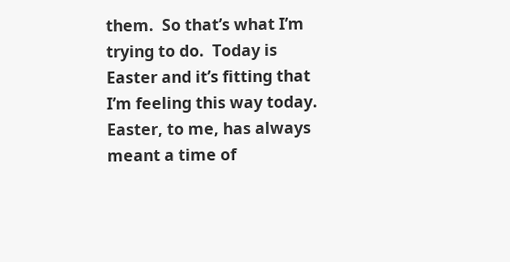them.  So that’s what I’m trying to do.  Today is Easter and it’s fitting that I’m feeling this way today.  Easter, to me, has always meant a time of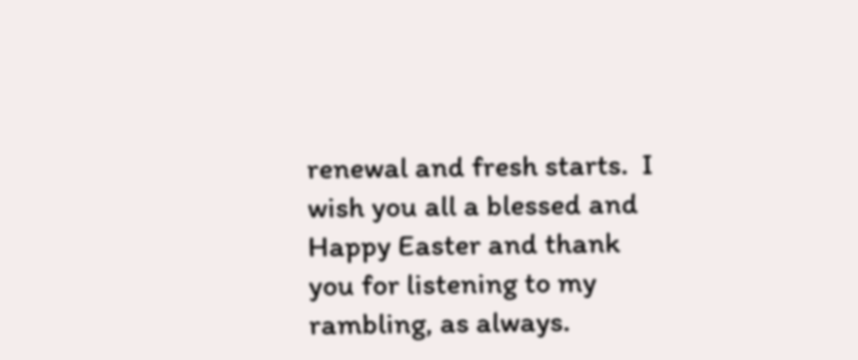renewal and fresh starts.  I wish you all a blessed and Happy Easter and thank you for listening to my rambling, as always.